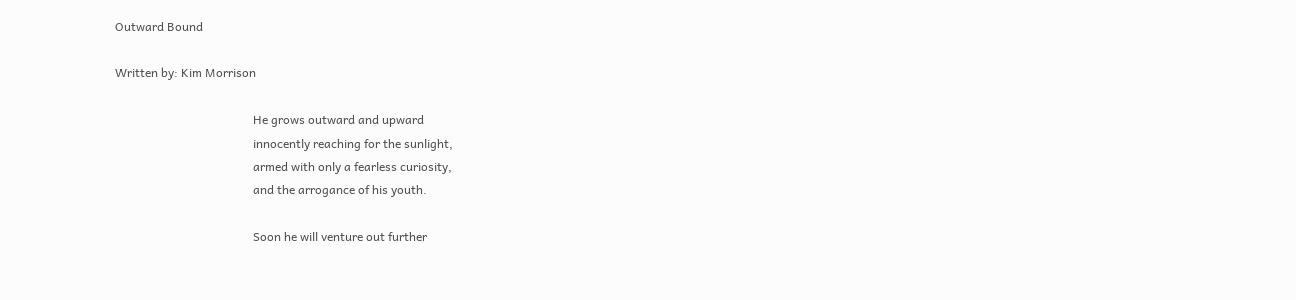Outward Bound

Written by: Kim Morrison

                                              He grows outward and upward
                                              innocently reaching for the sunlight,
                                              armed with only a fearless curiosity,
                                              and the arrogance of his youth.

                                              Soon he will venture out further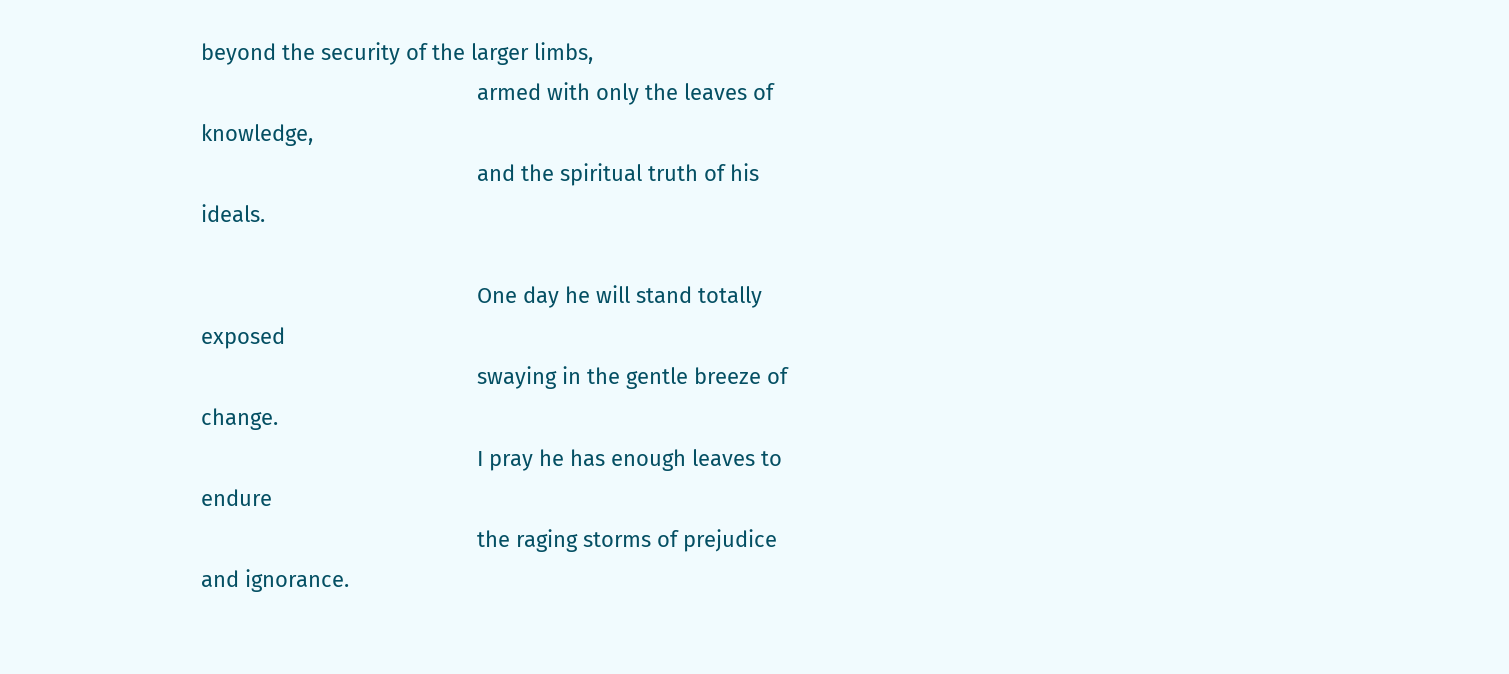beyond the security of the larger limbs,
                                              armed with only the leaves of knowledge,
                                              and the spiritual truth of his ideals.

                                              One day he will stand totally exposed
                                              swaying in the gentle breeze of change.
                                              I pray he has enough leaves to endure
                                              the raging storms of prejudice and ignorance.